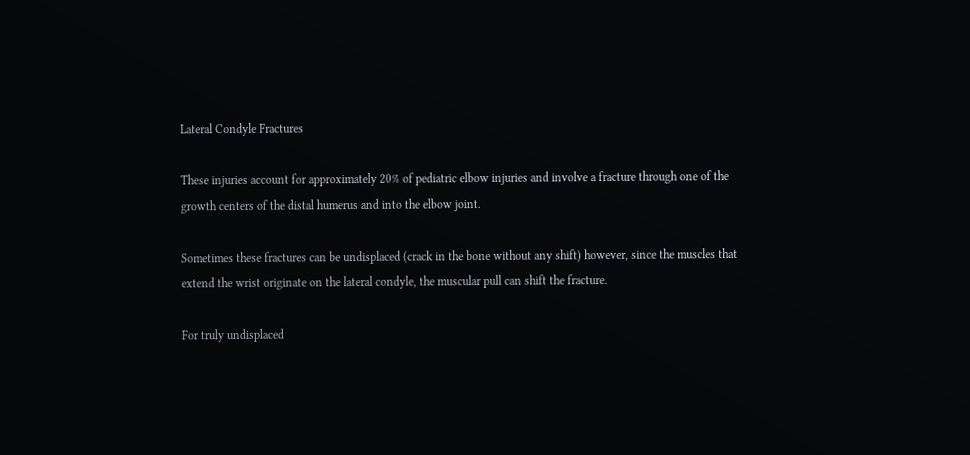Lateral Condyle Fractures

These injuries account for approximately 20% of pediatric elbow injuries and involve a fracture through one of the growth centers of the distal humerus and into the elbow joint.

Sometimes these fractures can be undisplaced (crack in the bone without any shift) however, since the muscles that extend the wrist originate on the lateral condyle, the muscular pull can shift the fracture.

For truly undisplaced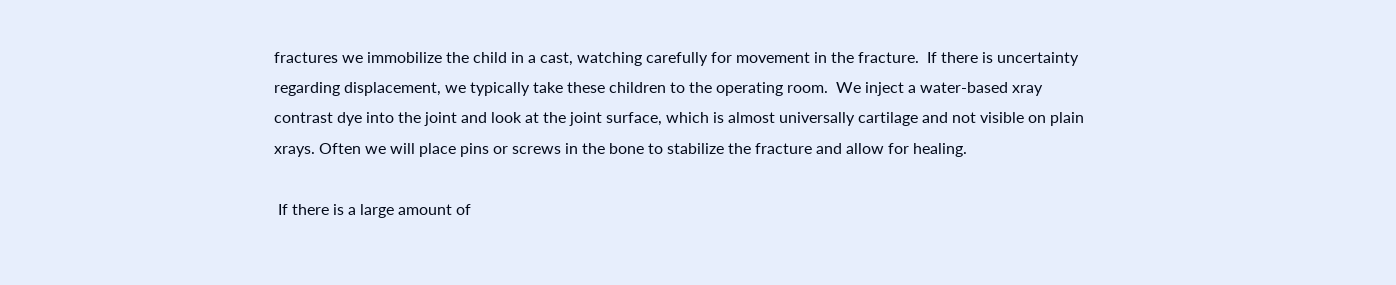fractures we immobilize the child in a cast, watching carefully for movement in the fracture.  If there is uncertainty regarding displacement, we typically take these children to the operating room.  We inject a water-based xray contrast dye into the joint and look at the joint surface, which is almost universally cartilage and not visible on plain xrays. Often we will place pins or screws in the bone to stabilize the fracture and allow for healing.

 If there is a large amount of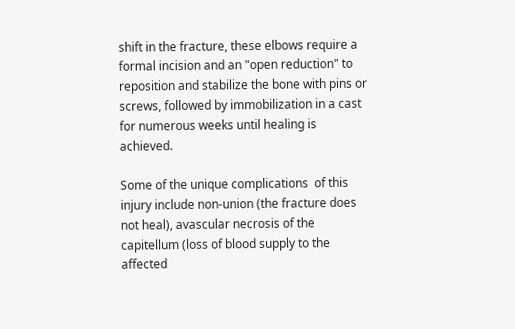shift in the fracture, these elbows require a formal incision and an "open reduction" to reposition and stabilize the bone with pins or screws, followed by immobilization in a cast for numerous weeks until healing is achieved.

Some of the unique complications  of this injury include non-union (the fracture does not heal), avascular necrosis of the capitellum (loss of blood supply to the affected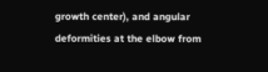growth center), and angular deformities at the elbow from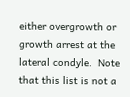either overgrowth or growth arrest at the lateral condyle.  Note that this list is not a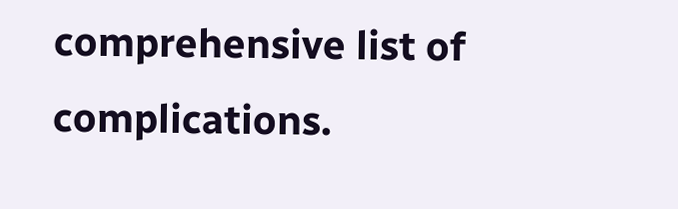comprehensive list of complications.